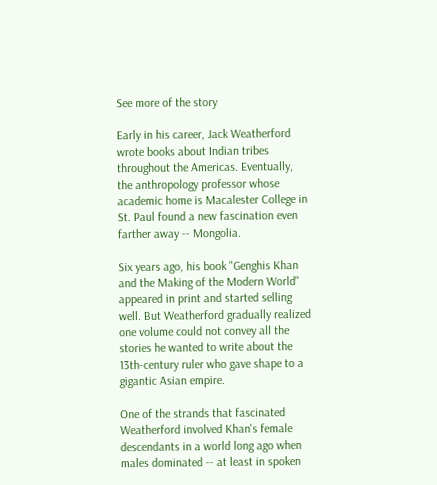See more of the story

Early in his career, Jack Weatherford wrote books about Indian tribes throughout the Americas. Eventually, the anthropology professor whose academic home is Macalester College in St. Paul found a new fascination even farther away -- Mongolia.

Six years ago, his book "Genghis Khan and the Making of the Modern World" appeared in print and started selling well. But Weatherford gradually realized one volume could not convey all the stories he wanted to write about the 13th-century ruler who gave shape to a gigantic Asian empire.

One of the strands that fascinated Weatherford involved Khan's female descendants in a world long ago when males dominated -- at least in spoken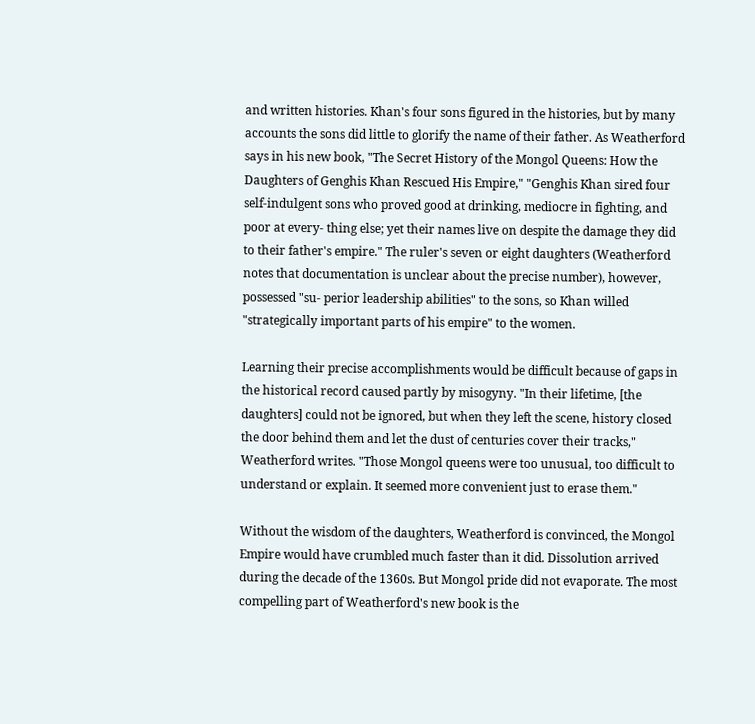and written histories. Khan's four sons figured in the histories, but by many accounts the sons did little to glorify the name of their father. As Weatherford says in his new book, "The Secret History of the Mongol Queens: How the Daughters of Genghis Khan Rescued His Empire," "Genghis Khan sired four self-indulgent sons who proved good at drinking, mediocre in fighting, and poor at every- thing else; yet their names live on despite the damage they did to their father's empire." The ruler's seven or eight daughters (Weatherford notes that documentation is unclear about the precise number), however, possessed "su- perior leadership abilities" to the sons, so Khan willed "strategically important parts of his empire" to the women.

Learning their precise accomplishments would be difficult because of gaps in the historical record caused partly by misogyny. "In their lifetime, [the daughters] could not be ignored, but when they left the scene, history closed the door behind them and let the dust of centuries cover their tracks," Weatherford writes. "Those Mongol queens were too unusual, too difficult to understand or explain. It seemed more convenient just to erase them."

Without the wisdom of the daughters, Weatherford is convinced, the Mongol Empire would have crumbled much faster than it did. Dissolution arrived during the decade of the 1360s. But Mongol pride did not evaporate. The most compelling part of Weatherford's new book is the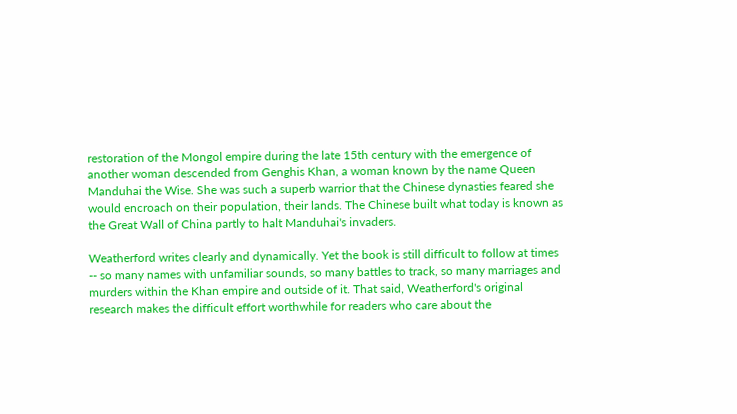restoration of the Mongol empire during the late 15th century with the emergence of another woman descended from Genghis Khan, a woman known by the name Queen Manduhai the Wise. She was such a superb warrior that the Chinese dynasties feared she would encroach on their population, their lands. The Chinese built what today is known as the Great Wall of China partly to halt Manduhai's invaders.

Weatherford writes clearly and dynamically. Yet the book is still difficult to follow at times -- so many names with unfamiliar sounds, so many battles to track, so many marriages and murders within the Khan empire and outside of it. That said, Weatherford's original research makes the difficult effort worthwhile for readers who care about the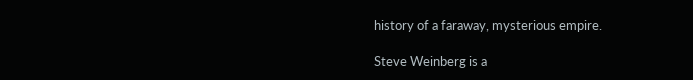history of a faraway, mysterious empire.

Steve Weinberg is a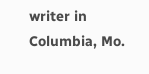writer in Columbia, Mo.